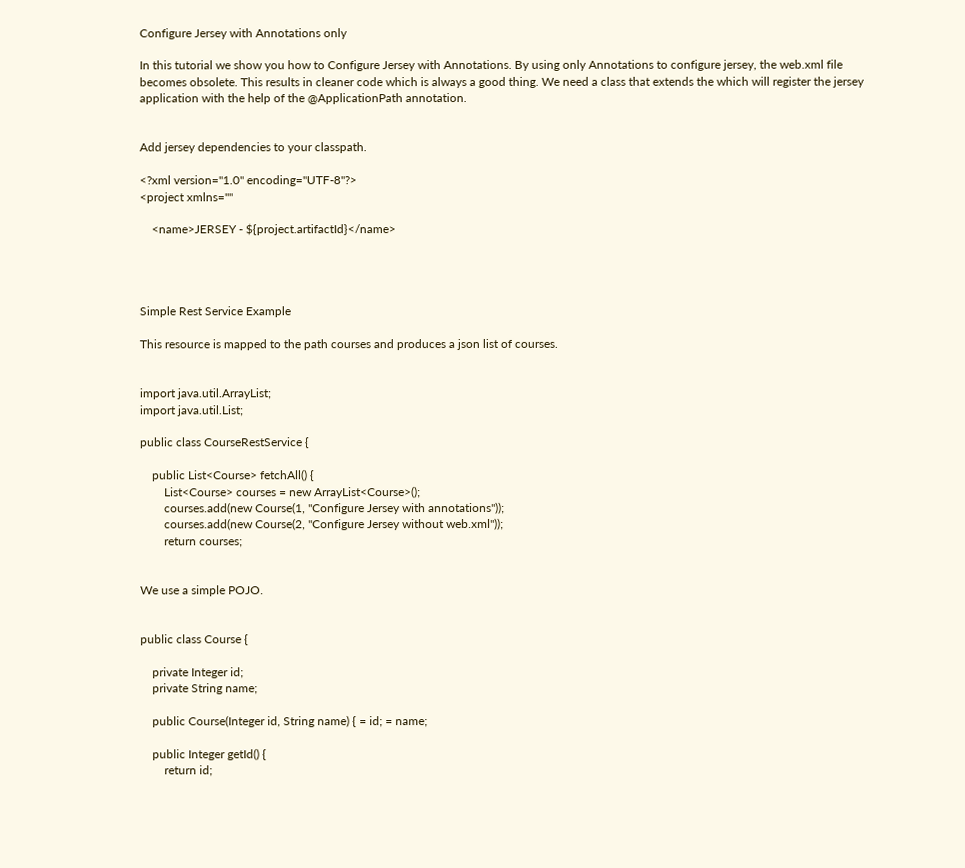Configure Jersey with Annotations only

In this tutorial we show you how to Configure Jersey with Annotations. By using only Annotations to configure jersey, the web.xml file becomes obsolete. This results in cleaner code which is always a good thing. We need a class that extends the which will register the jersey application with the help of the @ApplicationPath annotation.


Add jersey dependencies to your classpath.

<?xml version="1.0" encoding="UTF-8"?>
<project xmlns=""

    <name>JERSEY - ${project.artifactId}</name>




Simple Rest Service Example

This resource is mapped to the path courses and produces a json list of courses.


import java.util.ArrayList;
import java.util.List;

public class CourseRestService {

    public List<Course> fetchAll() {
        List<Course> courses = new ArrayList<Course>();
        courses.add(new Course(1, "Configure Jersey with annotations"));
        courses.add(new Course(2, "Configure Jersey without web.xml"));
        return courses;


We use a simple POJO.


public class Course {

    private Integer id;
    private String name;

    public Course(Integer id, String name) { = id; = name;

    public Integer getId() {
        return id;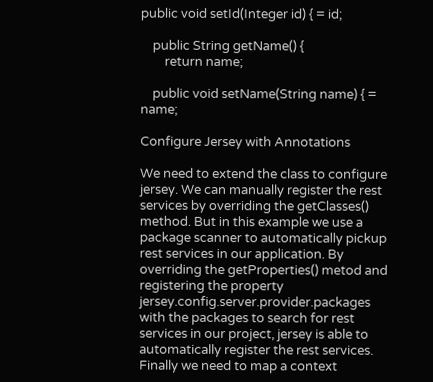public void setId(Integer id) { = id;

    public String getName() {
        return name;

    public void setName(String name) { = name;

Configure Jersey with Annotations

We need to extend the class to configure jersey. We can manually register the rest services by overriding the getClasses() method. But in this example we use a package scanner to automatically pickup rest services in our application. By overriding the getProperties() metod and registering the property jersey.config.server.provider.packages with the packages to search for rest services in our project, jersey is able to automatically register the rest services. Finally we need to map a context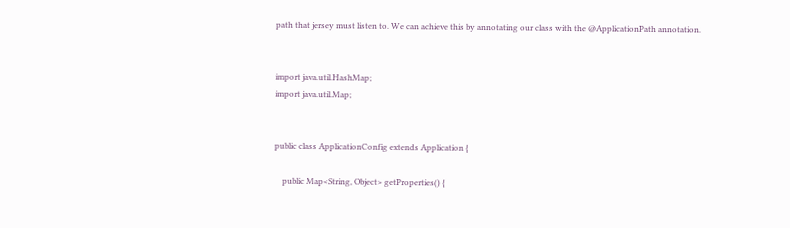path that jersey must listen to. We can achieve this by annotating our class with the @ApplicationPath annotation.


import java.util.HashMap;
import java.util.Map;


public class ApplicationConfig extends Application {

    public Map<String, Object> getProperties() {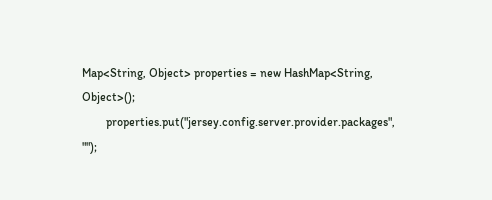Map<String, Object> properties = new HashMap<String, Object>();
        properties.put("jersey.config.server.provider.packages", "");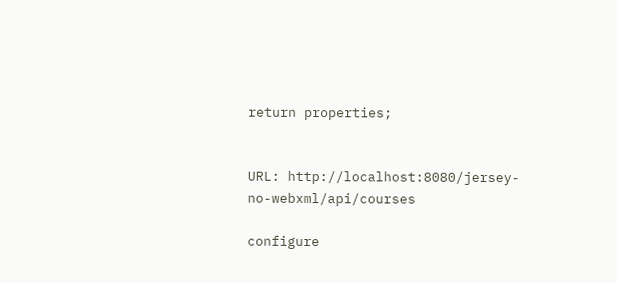return properties;


URL: http://localhost:8080/jersey-no-webxml/api/courses

configure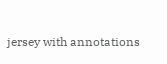jersey with annotations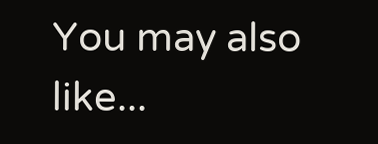You may also like...